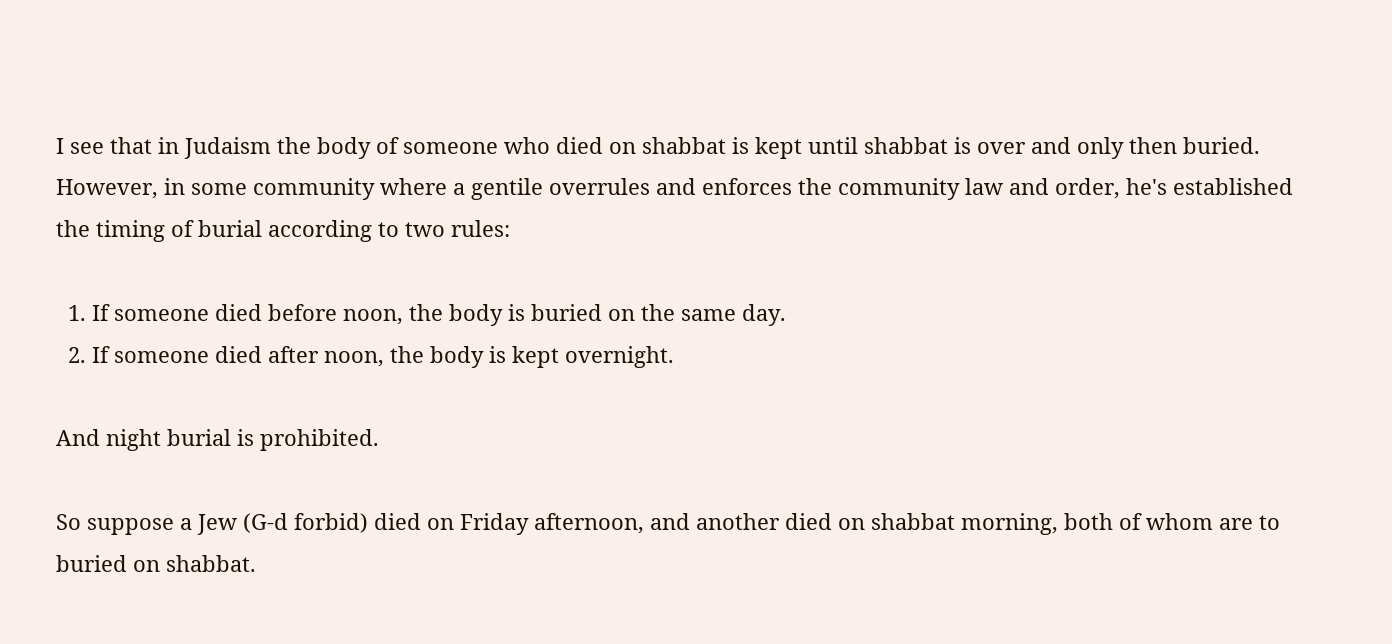I see that in Judaism the body of someone who died on shabbat is kept until shabbat is over and only then buried. However, in some community where a gentile overrules and enforces the community law and order, he's established the timing of burial according to two rules:

  1. If someone died before noon, the body is buried on the same day.
  2. If someone died after noon, the body is kept overnight.

And night burial is prohibited.

So suppose a Jew (G-d forbid) died on Friday afternoon, and another died on shabbat morning, both of whom are to buried on shabbat.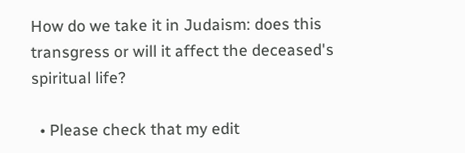How do we take it in Judaism: does this transgress or will it affect the deceased's spiritual life?

  • Please check that my edit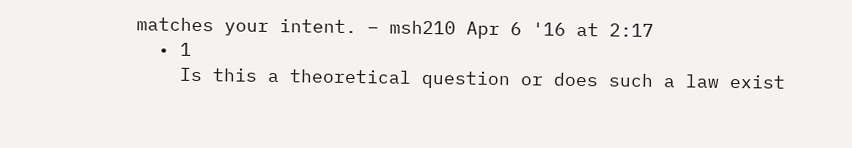matches your intent. – msh210 Apr 6 '16 at 2:17
  • 1
    Is this a theoretical question or does such a law exist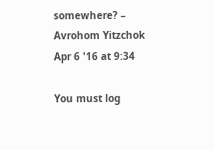somewhere? – Avrohom Yitzchok Apr 6 '16 at 9:34

You must log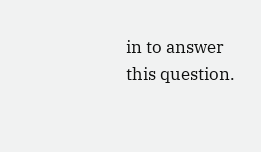in to answer this question.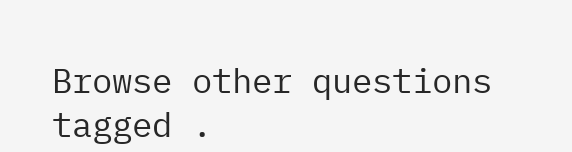Browse other questions tagged .